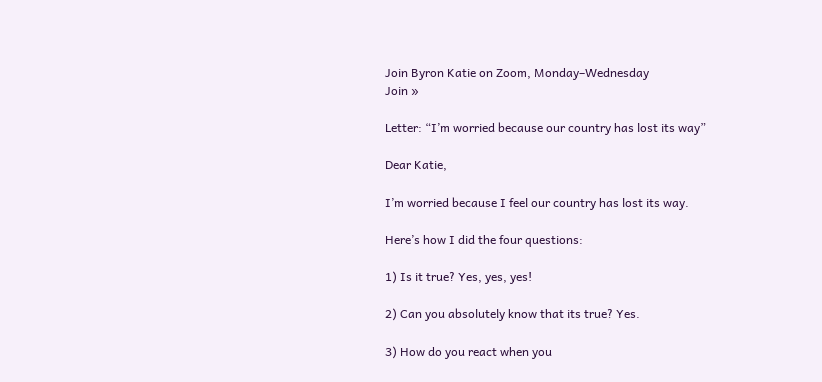Join Byron Katie on Zoom, Monday–Wednesday
Join »

Letter: “I’m worried because our country has lost its way”

Dear Katie,

I’m worried because I feel our country has lost its way.

Here’s how I did the four questions:

1) Is it true? Yes, yes, yes!

2) Can you absolutely know that its true? Yes.

3) How do you react when you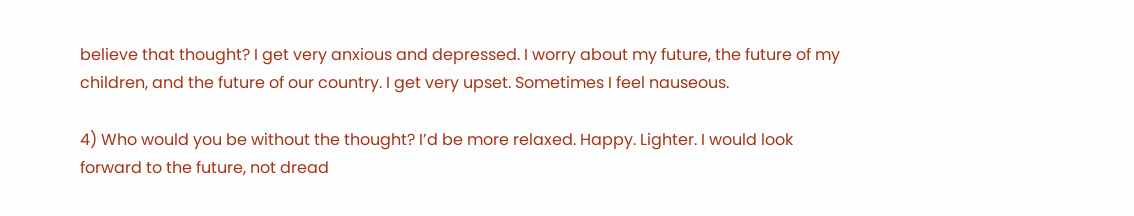believe that thought? I get very anxious and depressed. I worry about my future, the future of my children, and the future of our country. I get very upset. Sometimes I feel nauseous.

4) Who would you be without the thought? I’d be more relaxed. Happy. Lighter. I would look forward to the future, not dread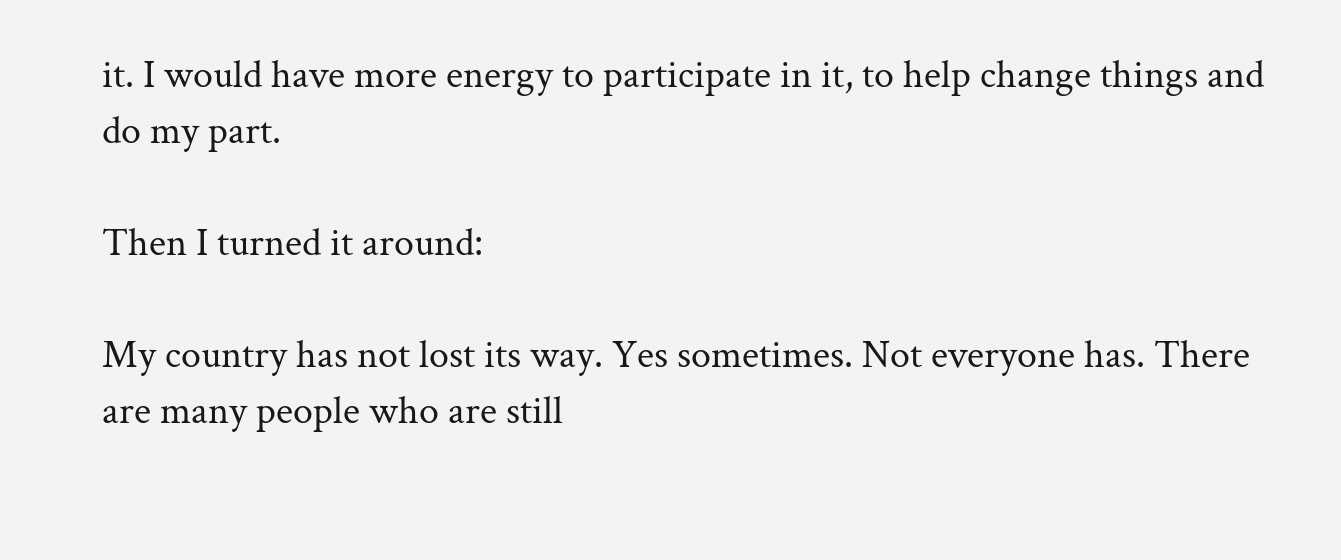it. I would have more energy to participate in it, to help change things and do my part.

Then I turned it around:

My country has not lost its way. Yes sometimes. Not everyone has. There are many people who are still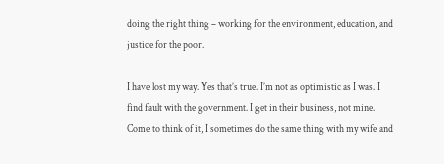doing the right thing – working for the environment, education, and justice for the poor.

I have lost my way. Yes that’s true. I’m not as optimistic as I was. I find fault with the government. I get in their business, not mine. Come to think of it, I sometimes do the same thing with my wife and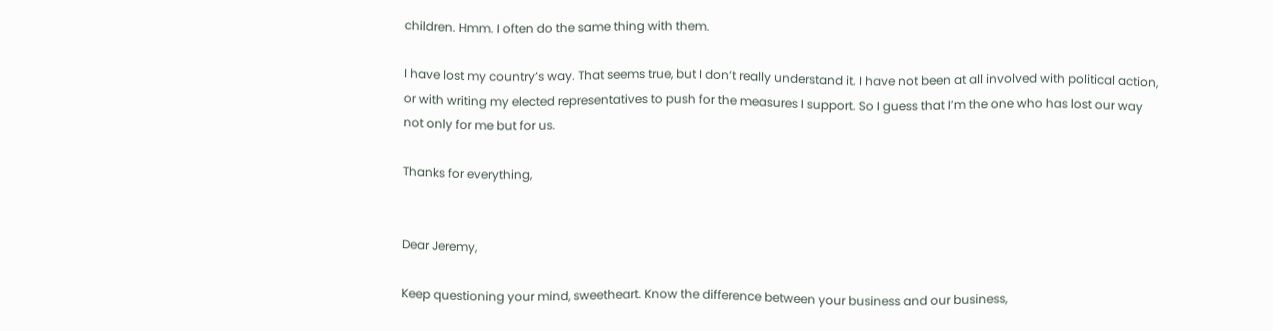children. Hmm. I often do the same thing with them.

I have lost my country’s way. That seems true, but I don’t really understand it. I have not been at all involved with political action, or with writing my elected representatives to push for the measures I support. So I guess that I’m the one who has lost our way not only for me but for us.

Thanks for everything,


Dear Jeremy,

Keep questioning your mind, sweetheart. Know the difference between your business and our business,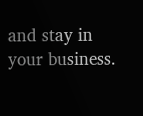and stay in your business.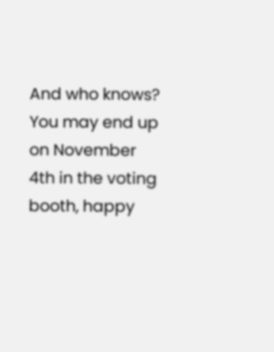And who knows? You may end up on November 4th in the voting booth, happy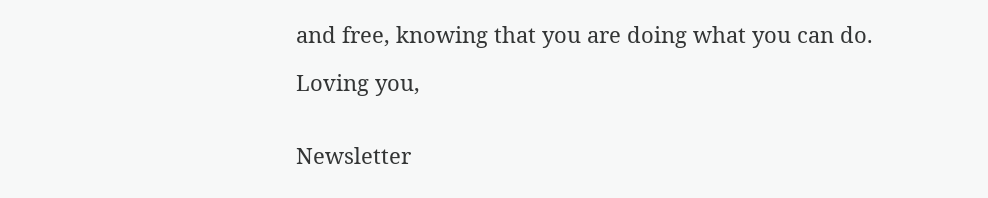and free, knowing that you are doing what you can do.

Loving you,


Newsletter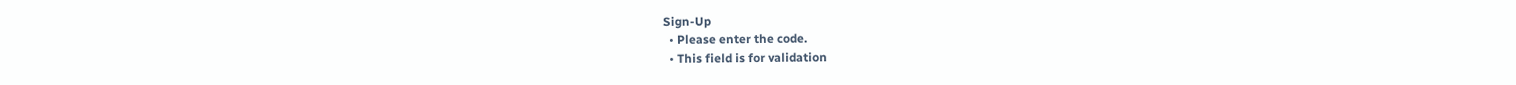Sign-Up
  • Please enter the code.
  • This field is for validation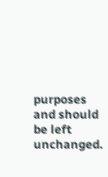purposes and should be left unchanged.